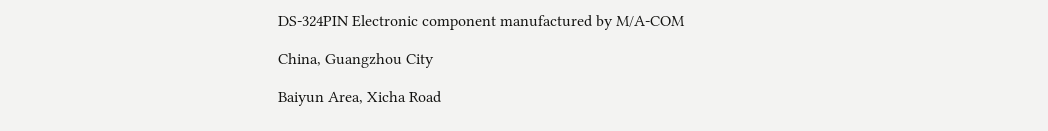DS-324PIN Electronic component manufactured by M/A-COM

China, Guangzhou City

Baiyun Area, Xicha Road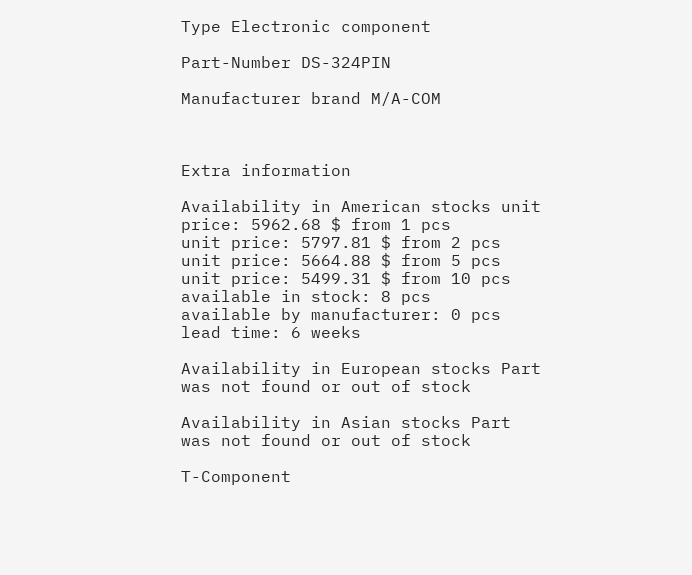Type Electronic component

Part-Number DS-324PIN

Manufacturer brand M/A-COM



Extra information

Availability in American stocks unit price: 5962.68 $ from 1 pcs
unit price: 5797.81 $ from 2 pcs
unit price: 5664.88 $ from 5 pcs
unit price: 5499.31 $ from 10 pcs
available in stock: 8 pcs
available by manufacturer: 0 pcs
lead time: 6 weeks

Availability in European stocks Part was not found or out of stock

Availability in Asian stocks Part was not found or out of stock

T-Component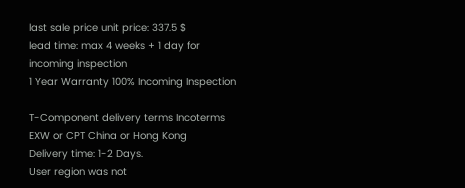last sale price unit price: 337.5 $
lead time: max 4 weeks + 1 day for incoming inspection
1 Year Warranty 100% Incoming Inspection

T-Component delivery terms Incoterms EXW or CPT China or Hong Kong
Delivery time: 1-2 Days.
User region was not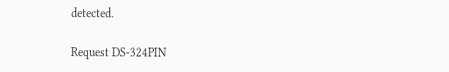detected.

Request DS-324PIN